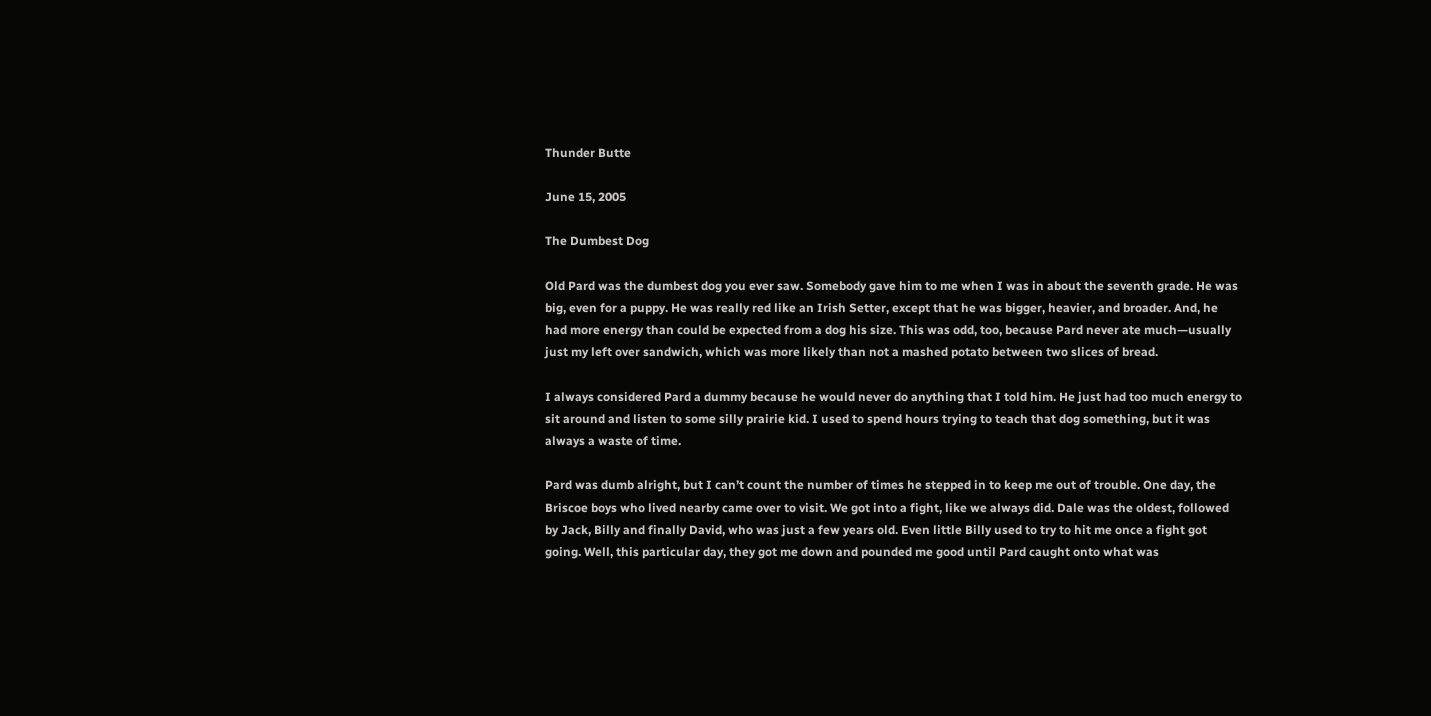Thunder Butte

June 15, 2005

The Dumbest Dog

Old Pard was the dumbest dog you ever saw. Somebody gave him to me when I was in about the seventh grade. He was big, even for a puppy. He was really red like an Irish Setter, except that he was bigger, heavier, and broader. And, he had more energy than could be expected from a dog his size. This was odd, too, because Pard never ate much—usually just my left over sandwich, which was more likely than not a mashed potato between two slices of bread.

I always considered Pard a dummy because he would never do anything that I told him. He just had too much energy to sit around and listen to some silly prairie kid. I used to spend hours trying to teach that dog something, but it was always a waste of time.

Pard was dumb alright, but I can’t count the number of times he stepped in to keep me out of trouble. One day, the Briscoe boys who lived nearby came over to visit. We got into a fight, like we always did. Dale was the oldest, followed by Jack, Billy and finally David, who was just a few years old. Even little Billy used to try to hit me once a fight got going. Well, this particular day, they got me down and pounded me good until Pard caught onto what was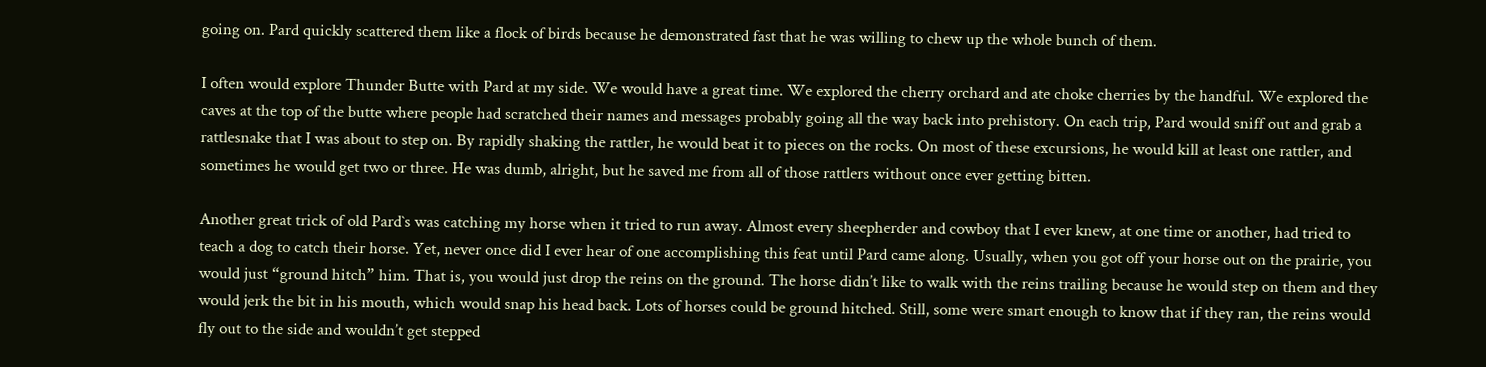going on. Pard quickly scattered them like a flock of birds because he demonstrated fast that he was willing to chew up the whole bunch of them.

I often would explore Thunder Butte with Pard at my side. We would have a great time. We explored the cherry orchard and ate choke cherries by the handful. We explored the caves at the top of the butte where people had scratched their names and messages probably going all the way back into prehistory. On each trip, Pard would sniff out and grab a rattlesnake that I was about to step on. By rapidly shaking the rattler, he would beat it to pieces on the rocks. On most of these excursions, he would kill at least one rattler, and sometimes he would get two or three. He was dumb, alright, but he saved me from all of those rattlers without once ever getting bitten.

Another great trick of old Pard`s was catching my horse when it tried to run away. Almost every sheepherder and cowboy that I ever knew, at one time or another, had tried to teach a dog to catch their horse. Yet, never once did I ever hear of one accomplishing this feat until Pard came along. Usually, when you got off your horse out on the prairie, you would just “ground hitch” him. That is, you would just drop the reins on the ground. The horse didn’t like to walk with the reins trailing because he would step on them and they would jerk the bit in his mouth, which would snap his head back. Lots of horses could be ground hitched. Still, some were smart enough to know that if they ran, the reins would fly out to the side and wouldn’t get stepped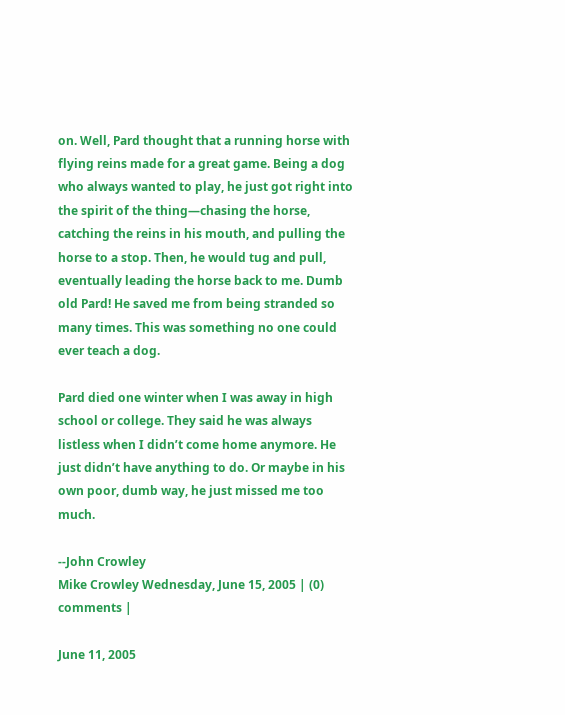on. Well, Pard thought that a running horse with flying reins made for a great game. Being a dog who always wanted to play, he just got right into the spirit of the thing—chasing the horse, catching the reins in his mouth, and pulling the horse to a stop. Then, he would tug and pull, eventually leading the horse back to me. Dumb old Pard! He saved me from being stranded so many times. This was something no one could ever teach a dog.

Pard died one winter when I was away in high school or college. They said he was always listless when I didn’t come home anymore. He just didn’t have anything to do. Or maybe in his own poor, dumb way, he just missed me too much.

--John Crowley
Mike Crowley Wednesday, June 15, 2005 | (0) comments |

June 11, 2005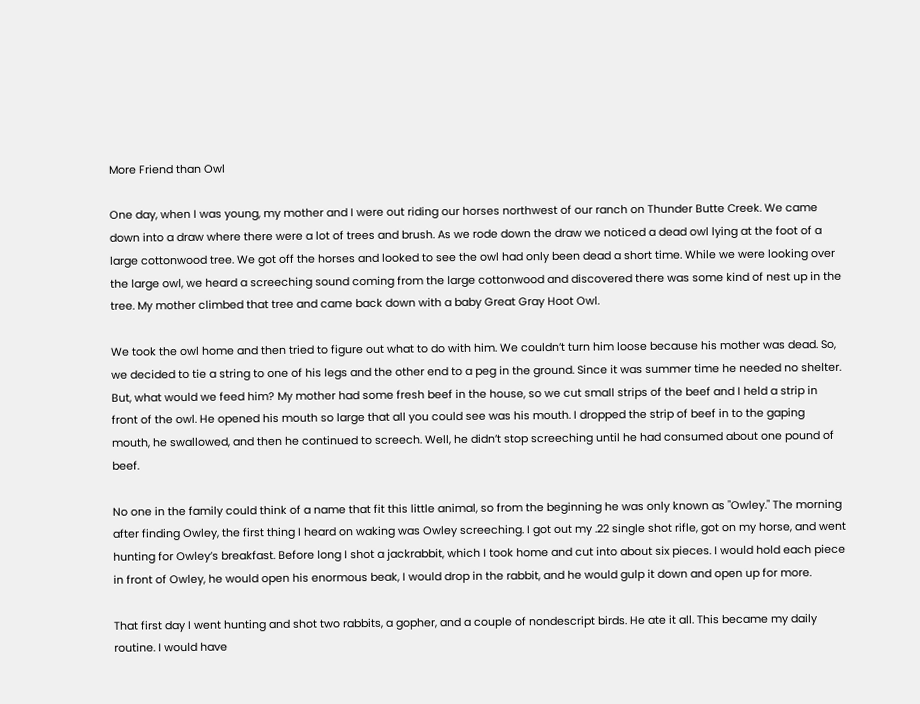More Friend than Owl

One day, when I was young, my mother and I were out riding our horses northwest of our ranch on Thunder Butte Creek. We came down into a draw where there were a lot of trees and brush. As we rode down the draw we noticed a dead owl lying at the foot of a large cottonwood tree. We got off the horses and looked to see the owl had only been dead a short time. While we were looking over the large owl, we heard a screeching sound coming from the large cottonwood and discovered there was some kind of nest up in the tree. My mother climbed that tree and came back down with a baby Great Gray Hoot Owl.

We took the owl home and then tried to figure out what to do with him. We couldn’t turn him loose because his mother was dead. So, we decided to tie a string to one of his legs and the other end to a peg in the ground. Since it was summer time he needed no shelter. But, what would we feed him? My mother had some fresh beef in the house, so we cut small strips of the beef and I held a strip in front of the owl. He opened his mouth so large that all you could see was his mouth. I dropped the strip of beef in to the gaping mouth, he swallowed, and then he continued to screech. Well, he didn’t stop screeching until he had consumed about one pound of beef.

No one in the family could think of a name that fit this little animal, so from the beginning he was only known as "Owley." The morning after finding Owley, the first thing I heard on waking was Owley screeching. I got out my .22 single shot rifle, got on my horse, and went hunting for Owley’s breakfast. Before long I shot a jackrabbit, which I took home and cut into about six pieces. I would hold each piece in front of Owley, he would open his enormous beak, I would drop in the rabbit, and he would gulp it down and open up for more.

That first day I went hunting and shot two rabbits, a gopher, and a couple of nondescript birds. He ate it all. This became my daily routine. I would have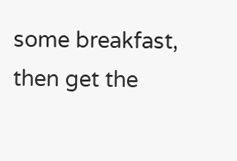some breakfast, then get the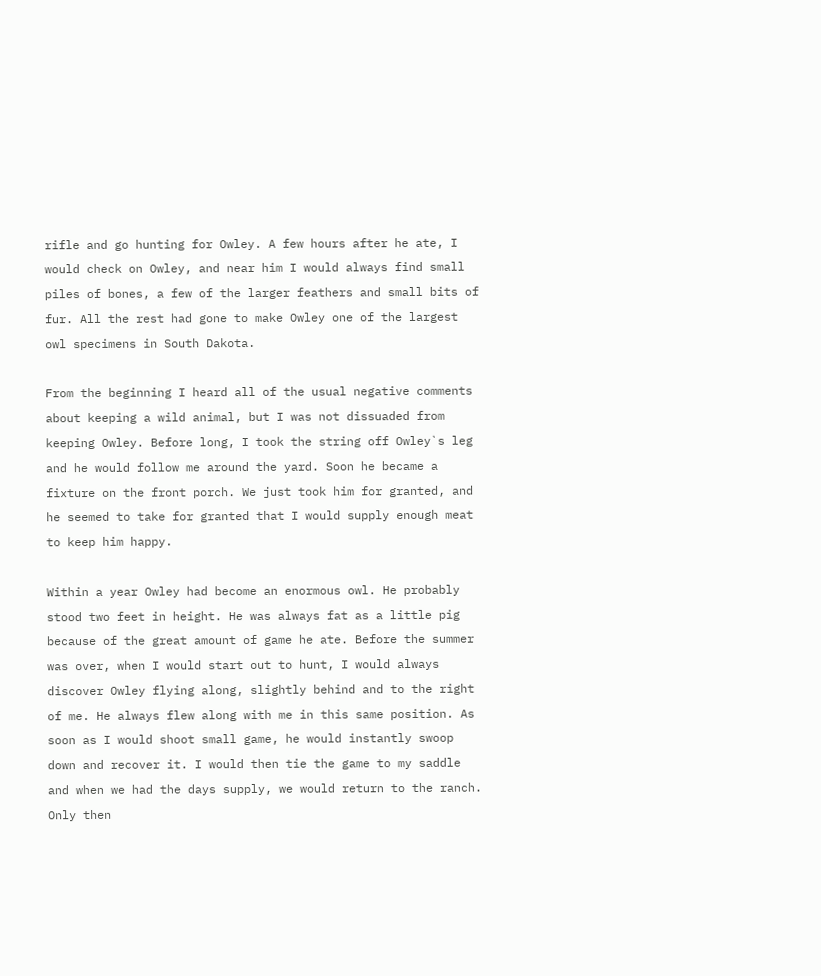rifle and go hunting for Owley. A few hours after he ate, I would check on Owley, and near him I would always find small piles of bones, a few of the larger feathers and small bits of fur. All the rest had gone to make Owley one of the largest owl specimens in South Dakota.

From the beginning I heard all of the usual negative comments about keeping a wild animal, but I was not dissuaded from keeping Owley. Before long, I took the string off Owley`s leg and he would follow me around the yard. Soon he became a fixture on the front porch. We just took him for granted, and he seemed to take for granted that I would supply enough meat to keep him happy.

Within a year Owley had become an enormous owl. He probably stood two feet in height. He was always fat as a little pig because of the great amount of game he ate. Before the summer was over, when I would start out to hunt, I would always discover Owley flying along, slightly behind and to the right of me. He always flew along with me in this same position. As soon as I would shoot small game, he would instantly swoop down and recover it. I would then tie the game to my saddle and when we had the days supply, we would return to the ranch. Only then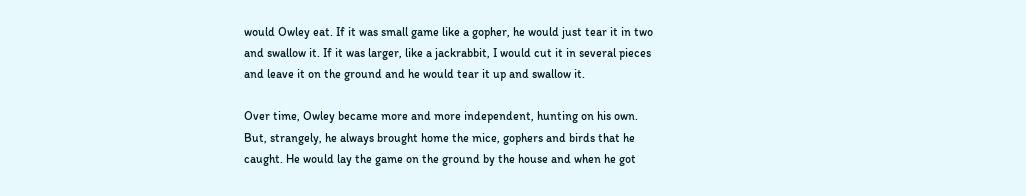would Owley eat. If it was small game like a gopher, he would just tear it in two and swallow it. If it was larger, like a jackrabbit, I would cut it in several pieces and leave it on the ground and he would tear it up and swallow it.

Over time, Owley became more and more independent, hunting on his own. But, strangely, he always brought home the mice, gophers and birds that he caught. He would lay the game on the ground by the house and when he got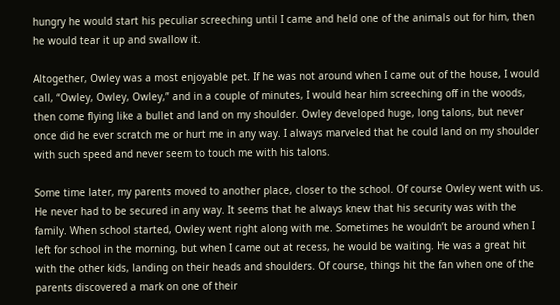hungry he would start his peculiar screeching until I came and held one of the animals out for him, then he would tear it up and swallow it.

Altogether, Owley was a most enjoyable pet. If he was not around when I came out of the house, I would call, “Owley, Owley, Owley,” and in a couple of minutes, I would hear him screeching off in the woods, then come flying like a bullet and land on my shoulder. Owley developed huge, long talons, but never once did he ever scratch me or hurt me in any way. I always marveled that he could land on my shoulder with such speed and never seem to touch me with his talons.

Some time later, my parents moved to another place, closer to the school. Of course Owley went with us. He never had to be secured in any way. It seems that he always knew that his security was with the family. When school started, Owley went right along with me. Sometimes he wouldn’t be around when I left for school in the morning, but when I came out at recess, he would be waiting. He was a great hit with the other kids, landing on their heads and shoulders. Of course, things hit the fan when one of the parents discovered a mark on one of their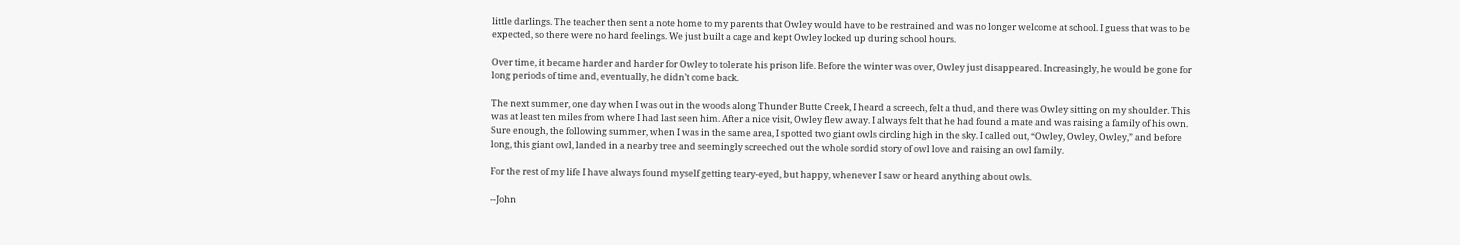little darlings. The teacher then sent a note home to my parents that Owley would have to be restrained and was no longer welcome at school. I guess that was to be expected, so there were no hard feelings. We just built a cage and kept Owley locked up during school hours.

Over time, it became harder and harder for Owley to tolerate his prison life. Before the winter was over, Owley just disappeared. Increasingly, he would be gone for long periods of time and, eventually, he didn’t come back.

The next summer, one day when I was out in the woods along Thunder Butte Creek, I heard a screech, felt a thud, and there was Owley sitting on my shoulder. This was at least ten miles from where I had last seen him. After a nice visit, Owley flew away. I always felt that he had found a mate and was raising a family of his own. Sure enough, the following summer, when I was in the same area, I spotted two giant owls circling high in the sky. I called out, “Owley, Owley, Owley,” and before long, this giant owl, landed in a nearby tree and seemingly screeched out the whole sordid story of owl love and raising an owl family.

For the rest of my life I have always found myself getting teary-eyed, but happy, whenever I saw or heard anything about owls.

--John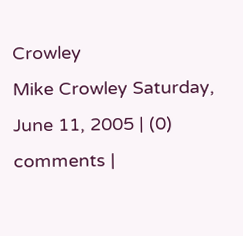Crowley
Mike Crowley Saturday, June 11, 2005 | (0) comments |